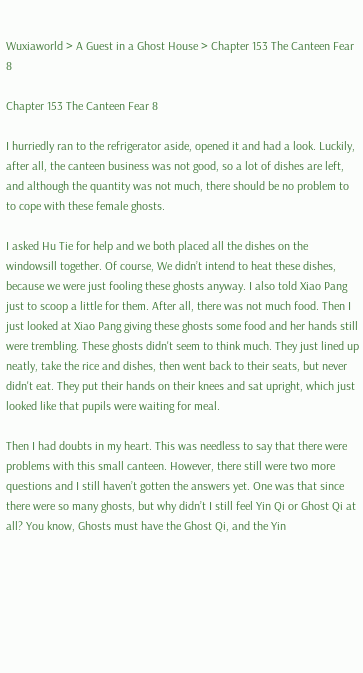Wuxiaworld > A Guest in a Ghost House > Chapter 153 The Canteen Fear 8

Chapter 153 The Canteen Fear 8

I hurriedly ran to the refrigerator aside, opened it and had a look. Luckily, after all, the canteen business was not good, so a lot of dishes are left, and although the quantity was not much, there should be no problem to to cope with these female ghosts.

I asked Hu Tie for help and we both placed all the dishes on the windowsill together. Of course, We didn’t intend to heat these dishes, because we were just fooling these ghosts anyway. I also told Xiao Pang just to scoop a little for them. After all, there was not much food. Then I just looked at Xiao Pang giving these ghosts some food and her hands still were trembling. These ghosts didn't seem to think much. They just lined up neatly, take the rice and dishes, then went back to their seats, but never didn't eat. They put their hands on their knees and sat upright, which just looked like that pupils were waiting for meal.

Then I had doubts in my heart. This was needless to say that there were problems with this small canteen. However, there still were two more questions and I still haven’t gotten the answers yet. One was that since there were so many ghosts, but why didn’t I still feel Yin Qi or Ghost Qi at all? You know, Ghosts must have the Ghost Qi, and the Yin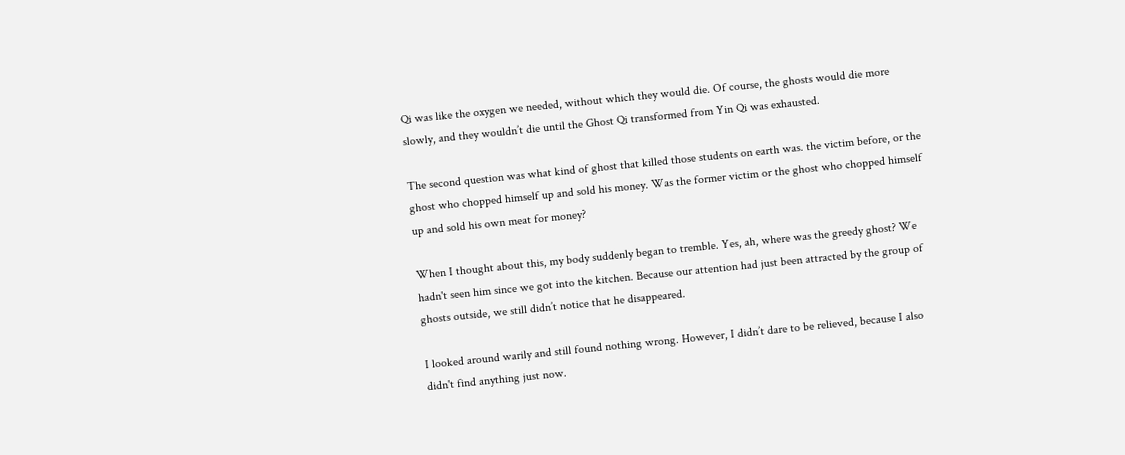Qi was like the oxygen we needed, without which they would die. Of course, the ghosts would die more slowly, and they wouldn’t die until the Ghost Qi transformed from Yin Qi was exhausted.

The second question was what kind of ghost that killed those students on earth was. the victim before, or the ghost who chopped himself up and sold his money. Was the former victim or the ghost who chopped himself up and sold his own meat for money?

When I thought about this, my body suddenly began to tremble. Yes, ah, where was the greedy ghost? We hadn't seen him since we got into the kitchen. Because our attention had just been attracted by the group of ghosts outside, we still didn’t notice that he disappeared.

I looked around warily and still found nothing wrong. However, I didn’t dare to be relieved, because I also didn't find anything just now.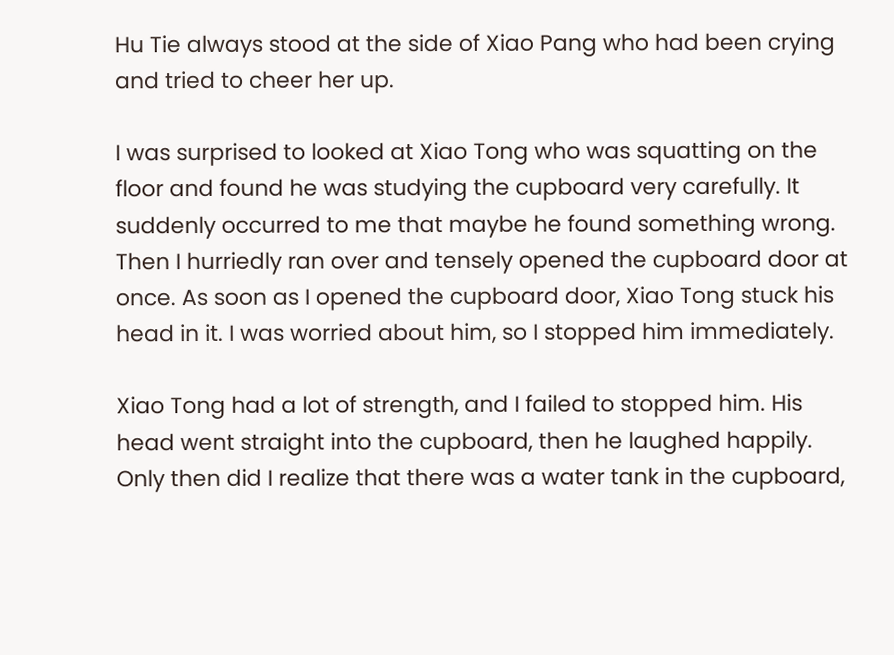Hu Tie always stood at the side of Xiao Pang who had been crying and tried to cheer her up.

I was surprised to looked at Xiao Tong who was squatting on the floor and found he was studying the cupboard very carefully. It suddenly occurred to me that maybe he found something wrong. Then I hurriedly ran over and tensely opened the cupboard door at once. As soon as I opened the cupboard door, Xiao Tong stuck his head in it. I was worried about him, so I stopped him immediately.

Xiao Tong had a lot of strength, and I failed to stopped him. His head went straight into the cupboard, then he laughed happily. Only then did I realize that there was a water tank in the cupboard,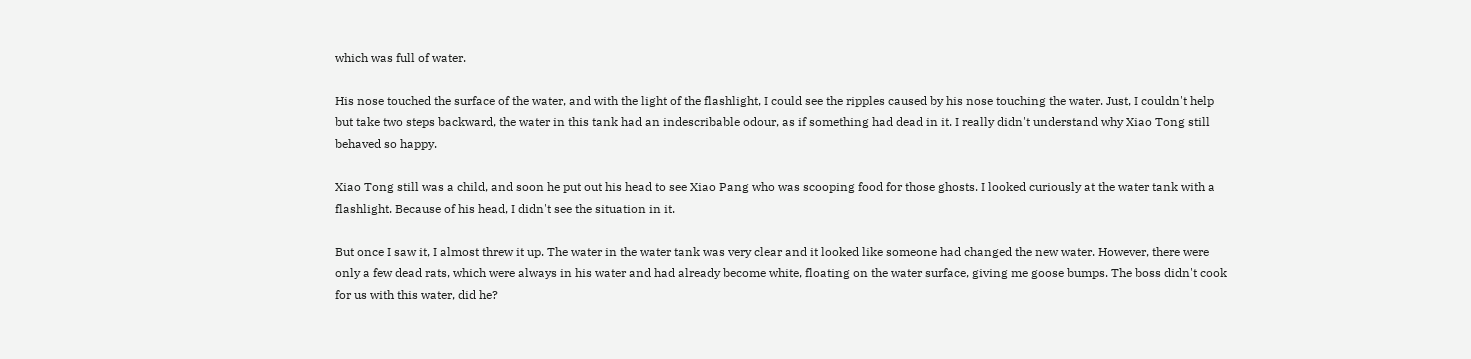which was full of water.

His nose touched the surface of the water, and with the light of the flashlight, I could see the ripples caused by his nose touching the water. Just, I couldn't help but take two steps backward, the water in this tank had an indescribable odour, as if something had dead in it. I really didn't understand why Xiao Tong still behaved so happy.

Xiao Tong still was a child, and soon he put out his head to see Xiao Pang who was scooping food for those ghosts. I looked curiously at the water tank with a flashlight. Because of his head, I didn't see the situation in it.

But once I saw it, I almost threw it up. The water in the water tank was very clear and it looked like someone had changed the new water. However, there were only a few dead rats, which were always in his water and had already become white, floating on the water surface, giving me goose bumps. The boss didn't cook for us with this water, did he?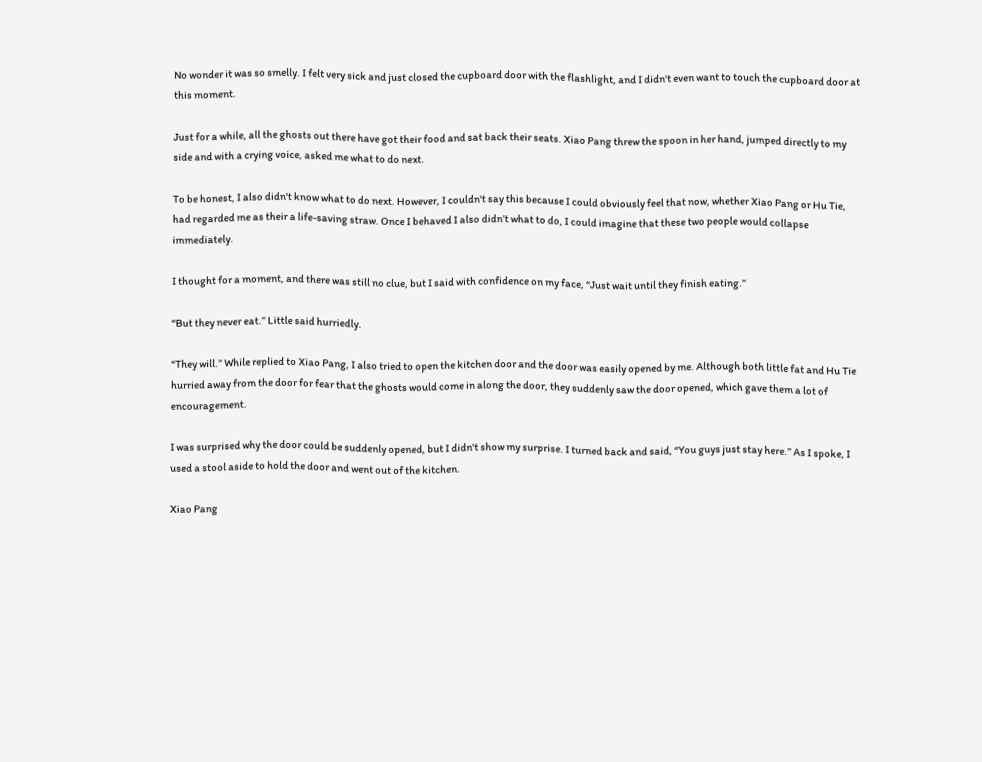No wonder it was so smelly. I felt very sick and just closed the cupboard door with the flashlight, and I didn't even want to touch the cupboard door at this moment.

Just for a while, all the ghosts out there have got their food and sat back their seats. Xiao Pang threw the spoon in her hand, jumped directly to my side and with a crying voice, asked me what to do next.

To be honest, I also didn't know what to do next. However, I couldn't say this because I could obviously feel that now, whether Xiao Pang or Hu Tie, had regarded me as their a life-saving straw. Once I behaved I also didn’t what to do, I could imagine that these two people would collapse immediately.

I thought for a moment, and there was still no clue, but I said with confidence on my face, “Just wait until they finish eating.”

“But they never eat.” Little said hurriedly.

“They will.” While replied to Xiao Pang, I also tried to open the kitchen door and the door was easily opened by me. Although both little fat and Hu Tie hurried away from the door for fear that the ghosts would come in along the door, they suddenly saw the door opened, which gave them a lot of encouragement.

I was surprised why the door could be suddenly opened, but I didn't show my surprise. I turned back and said, “You guys just stay here.” As I spoke, I used a stool aside to hold the door and went out of the kitchen.

Xiao Pang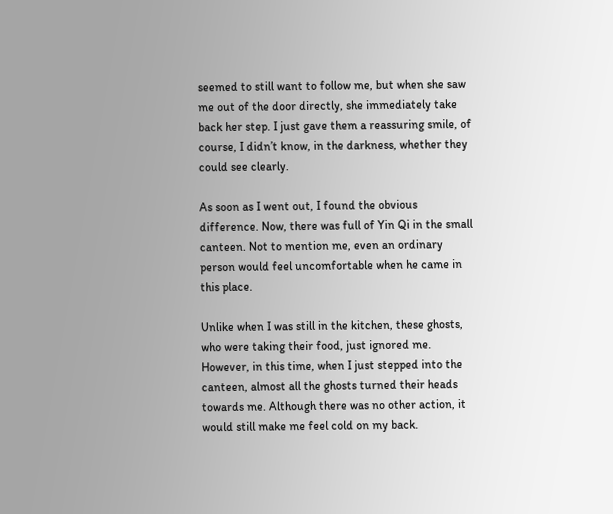seemed to still want to follow me, but when she saw me out of the door directly, she immediately take back her step. I just gave them a reassuring smile, of course, I didn’t know, in the darkness, whether they could see clearly.

As soon as I went out, I found the obvious difference. Now, there was full of Yin Qi in the small canteen. Not to mention me, even an ordinary person would feel uncomfortable when he came in this place.

Unlike when I was still in the kitchen, these ghosts, who were taking their food, just ignored me. However, in this time, when I just stepped into the canteen, almost all the ghosts turned their heads towards me. Although there was no other action, it would still make me feel cold on my back.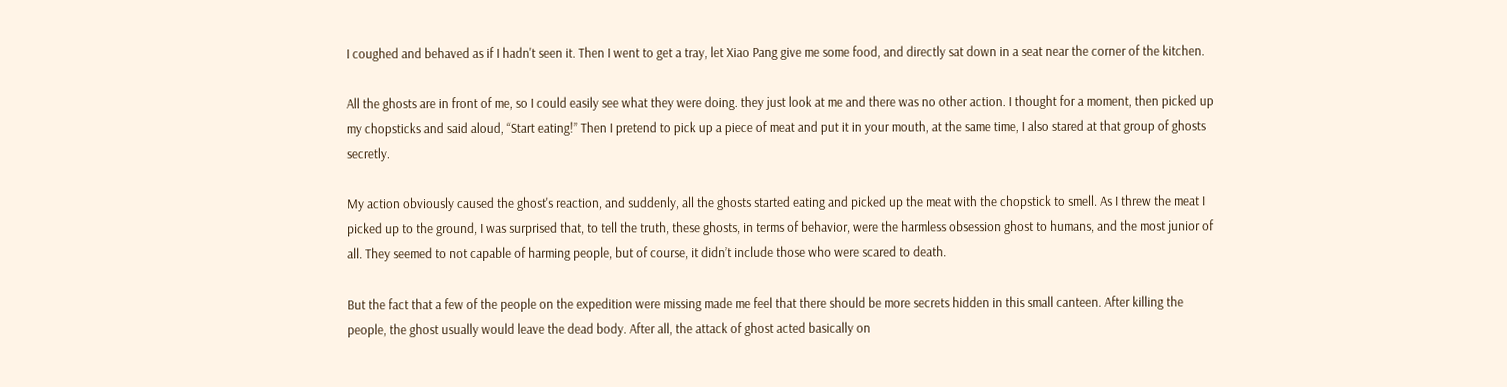I coughed and behaved as if I hadn't seen it. Then I went to get a tray, let Xiao Pang give me some food, and directly sat down in a seat near the corner of the kitchen.

All the ghosts are in front of me, so I could easily see what they were doing. they just look at me and there was no other action. I thought for a moment, then picked up my chopsticks and said aloud, “Start eating!” Then I pretend to pick up a piece of meat and put it in your mouth, at the same time, I also stared at that group of ghosts secretly.

My action obviously caused the ghost's reaction, and suddenly, all the ghosts started eating and picked up the meat with the chopstick to smell. As I threw the meat I picked up to the ground, I was surprised that, to tell the truth, these ghosts, in terms of behavior, were the harmless obsession ghost to humans, and the most junior of all. They seemed to not capable of harming people, but of course, it didn’t include those who were scared to death.

But the fact that a few of the people on the expedition were missing made me feel that there should be more secrets hidden in this small canteen. After killing the people, the ghost usually would leave the dead body. After all, the attack of ghost acted basically on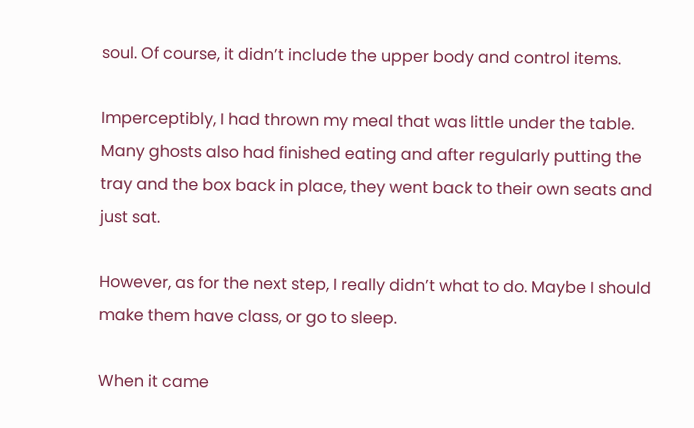soul. Of course, it didn’t include the upper body and control items.

Imperceptibly, I had thrown my meal that was little under the table. Many ghosts also had finished eating and after regularly putting the tray and the box back in place, they went back to their own seats and just sat.

However, as for the next step, I really didn’t what to do. Maybe I should make them have class, or go to sleep.

When it came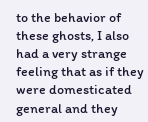to the behavior of these ghosts, I also had a very strange feeling that as if they were domesticated general and they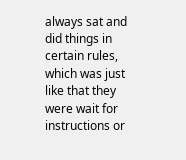always sat and did things in certain rules, which was just like that they were wait for instructions or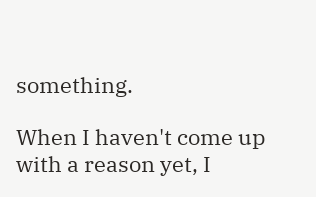something.

When I haven't come up with a reason yet, I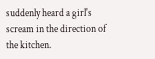suddenly heard a girl's scream in the direction of the kitchen.